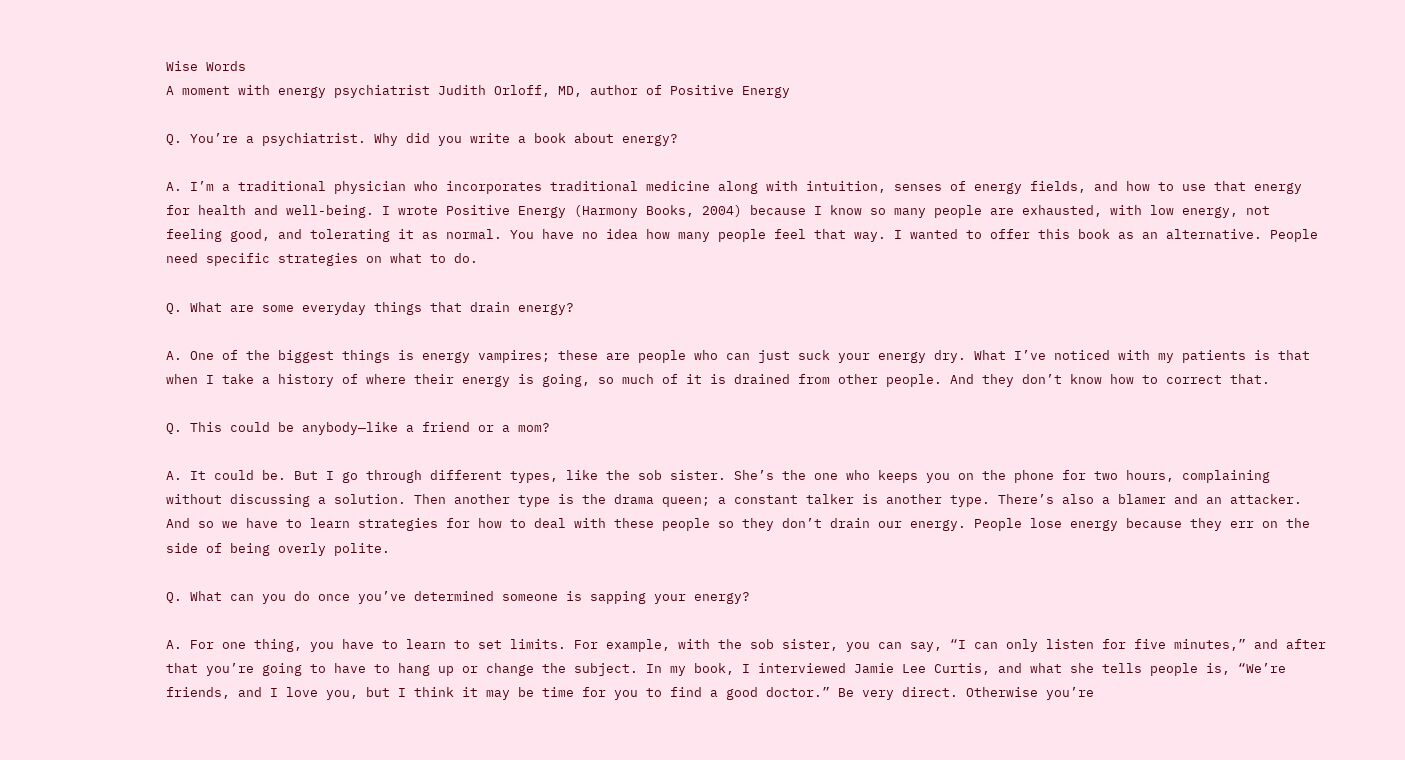Wise Words
A moment with energy psychiatrist Judith Orloff, MD, author of Positive Energy

Q. You’re a psychiatrist. Why did you write a book about energy?

A. I’m a traditional physician who incorporates traditional medicine along with intuition, senses of energy fields, and how to use that energy for health and well-being. I wrote Positive Energy (Harmony Books, 2004) because I know so many people are exhausted, with low energy, not feeling good, and tolerating it as normal. You have no idea how many people feel that way. I wanted to offer this book as an alternative. People need specific strategies on what to do.

Q. What are some everyday things that drain energy?

A. One of the biggest things is energy vampires; these are people who can just suck your energy dry. What I’ve noticed with my patients is that when I take a history of where their energy is going, so much of it is drained from other people. And they don’t know how to correct that.

Q. This could be anybody—like a friend or a mom?

A. It could be. But I go through different types, like the sob sister. She’s the one who keeps you on the phone for two hours, complaining without discussing a solution. Then another type is the drama queen; a constant talker is another type. There’s also a blamer and an attacker. And so we have to learn strategies for how to deal with these people so they don’t drain our energy. People lose energy because they err on the side of being overly polite.

Q. What can you do once you’ve determined someone is sapping your energy?

A. For one thing, you have to learn to set limits. For example, with the sob sister, you can say, “I can only listen for five minutes,” and after that you’re going to have to hang up or change the subject. In my book, I interviewed Jamie Lee Curtis, and what she tells people is, “We’re friends, and I love you, but I think it may be time for you to find a good doctor.” Be very direct. Otherwise you’re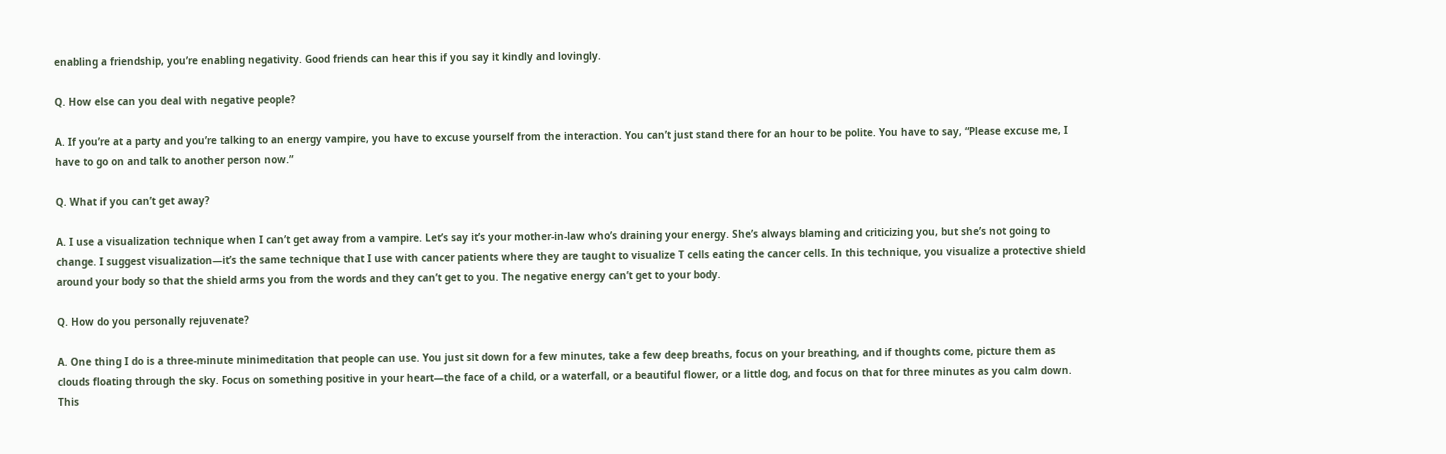enabling a friendship, you’re enabling negativity. Good friends can hear this if you say it kindly and lovingly.

Q. How else can you deal with negative people?

A. If you’re at a party and you’re talking to an energy vampire, you have to excuse yourself from the interaction. You can’t just stand there for an hour to be polite. You have to say, “Please excuse me, I have to go on and talk to another person now.”

Q. What if you can’t get away?

A. I use a visualization technique when I can’t get away from a vampire. Let’s say it’s your mother-in-law who’s draining your energy. She’s always blaming and criticizing you, but she’s not going to change. I suggest visualization—it’s the same technique that I use with cancer patients where they are taught to visualize T cells eating the cancer cells. In this technique, you visualize a protective shield around your body so that the shield arms you from the words and they can’t get to you. The negative energy can’t get to your body.

Q. How do you personally rejuvenate?

A. One thing I do is a three-minute minimeditation that people can use. You just sit down for a few minutes, take a few deep breaths, focus on your breathing, and if thoughts come, picture them as clouds floating through the sky. Focus on something positive in your heart—the face of a child, or a waterfall, or a beautiful flower, or a little dog, and focus on that for three minutes as you calm down. This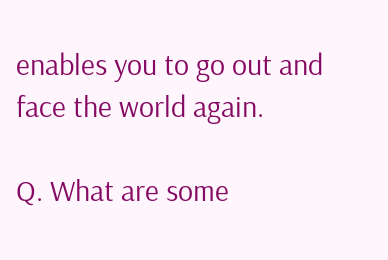enables you to go out and face the world again.

Q. What are some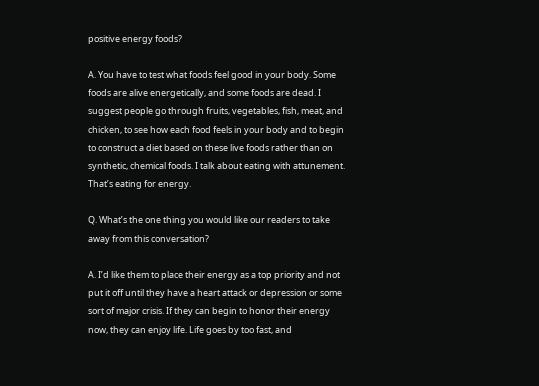positive energy foods?

A. You have to test what foods feel good in your body. Some foods are alive energetically, and some foods are dead. I suggest people go through fruits, vegetables, fish, meat, and chicken, to see how each food feels in your body and to begin to construct a diet based on these live foods rather than on synthetic, chemical foods. I talk about eating with attunement. That’s eating for energy.

Q. What’s the one thing you would like our readers to take away from this conversation?

A. I’d like them to place their energy as a top priority and not put it off until they have a heart attack or depression or some sort of major crisis. If they can begin to honor their energy now, they can enjoy life. Life goes by too fast, and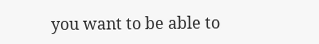you want to be able to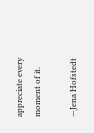appreciate every moment of it.

—Jena Hofstedt